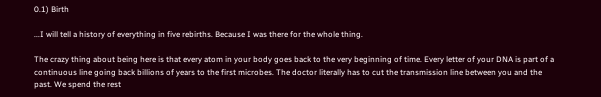0.1) Birth

...I will tell a history of everything in five rebirths. Because I was there for the whole thing.

The crazy thing about being here is that every atom in your body goes back to the very beginning of time. Every letter of your DNA is part of a continuous line going back billions of years to the first microbes. The doctor literally has to cut the transmission line between you and the past. We spend the rest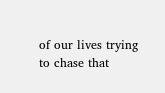of our lives trying to chase that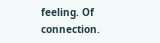feeling. Of connection.